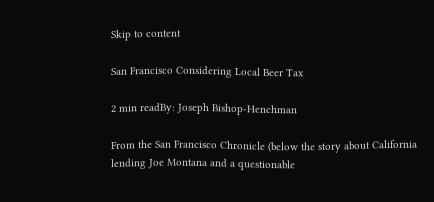Skip to content

San Francisco Considering Local Beer Tax

2 min readBy: Joseph Bishop-Henchman

From the San Francisco Chronicle (below the story about California lending Joe Montana and a questionable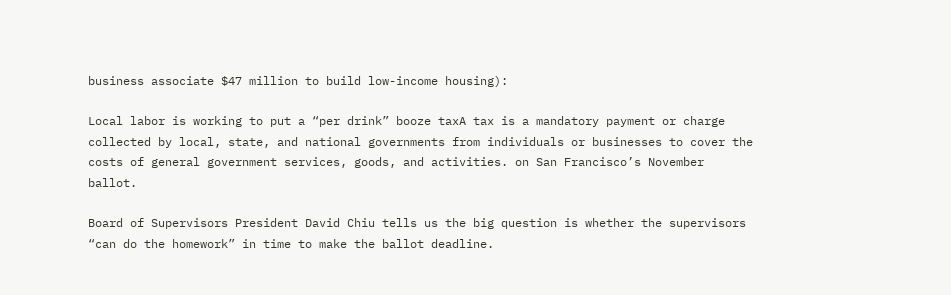business associate $47 million to build low-income housing):

Local labor is working to put a “per drink” booze taxA tax is a mandatory payment or charge collected by local, state, and national governments from individuals or businesses to cover the costs of general government services, goods, and activities. on San Francisco’s November ballot.

Board of Supervisors President David Chiu tells us the big question is whether the supervisors “can do the homework” in time to make the ballot deadline.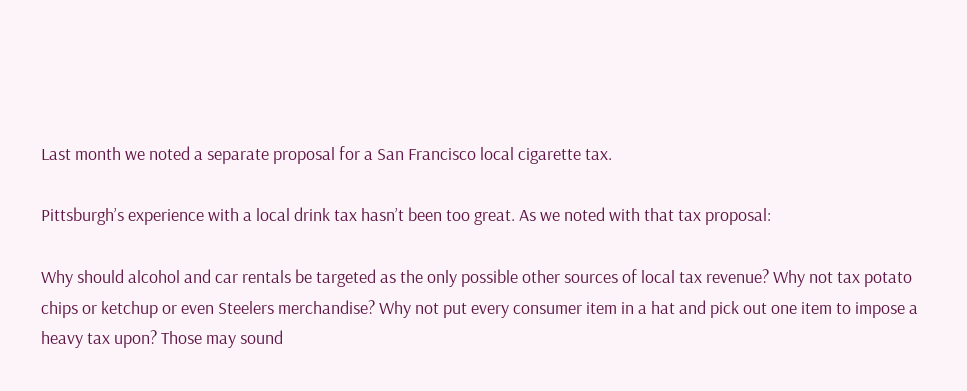Last month we noted a separate proposal for a San Francisco local cigarette tax.

Pittsburgh’s experience with a local drink tax hasn’t been too great. As we noted with that tax proposal:

Why should alcohol and car rentals be targeted as the only possible other sources of local tax revenue? Why not tax potato chips or ketchup or even Steelers merchandise? Why not put every consumer item in a hat and pick out one item to impose a heavy tax upon? Those may sound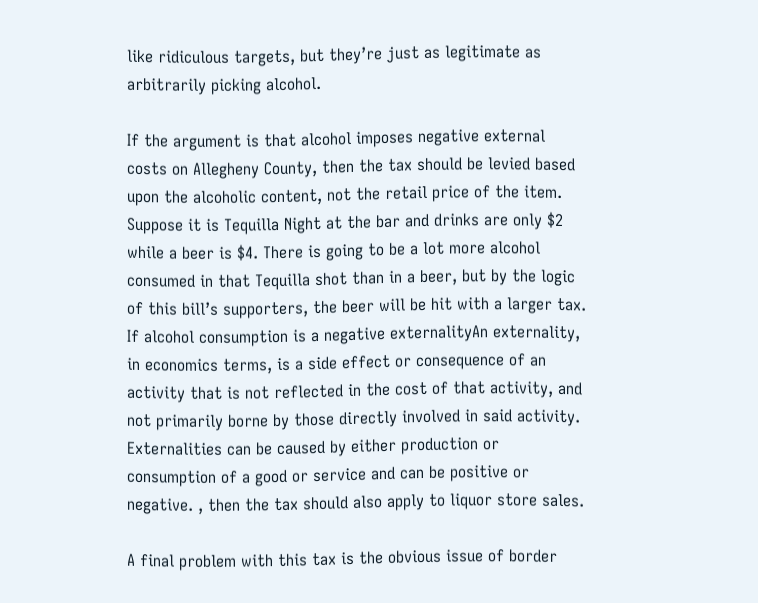like ridiculous targets, but they’re just as legitimate as arbitrarily picking alcohol.

If the argument is that alcohol imposes negative external costs on Allegheny County, then the tax should be levied based upon the alcoholic content, not the retail price of the item. Suppose it is Tequilla Night at the bar and drinks are only $2 while a beer is $4. There is going to be a lot more alcohol consumed in that Tequilla shot than in a beer, but by the logic of this bill’s supporters, the beer will be hit with a larger tax. If alcohol consumption is a negative externalityAn externality, in economics terms, is a side effect or consequence of an activity that is not reflected in the cost of that activity, and not primarily borne by those directly involved in said activity. Externalities can be caused by either production or consumption of a good or service and can be positive or negative. , then the tax should also apply to liquor store sales.

A final problem with this tax is the obvious issue of border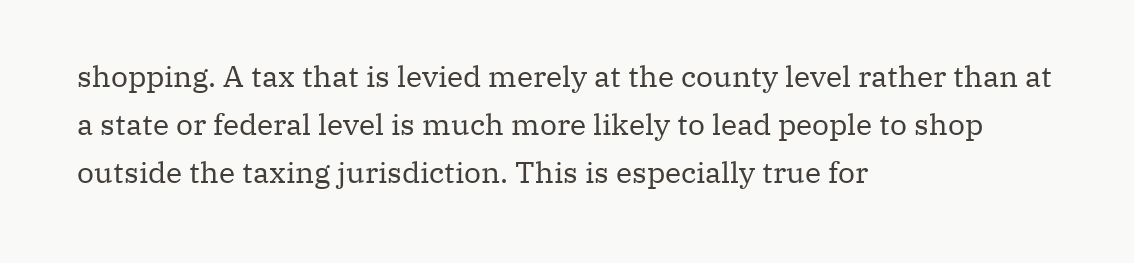shopping. A tax that is levied merely at the county level rather than at a state or federal level is much more likely to lead people to shop outside the taxing jurisdiction. This is especially true for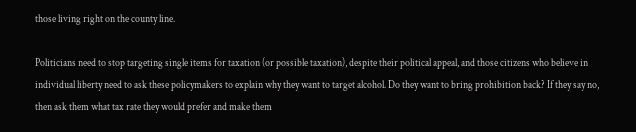those living right on the county line.

Politicians need to stop targeting single items for taxation (or possible taxation), despite their political appeal, and those citizens who believe in individual liberty need to ask these policymakers to explain why they want to target alcohol. Do they want to bring prohibition back? If they say no, then ask them what tax rate they would prefer and make them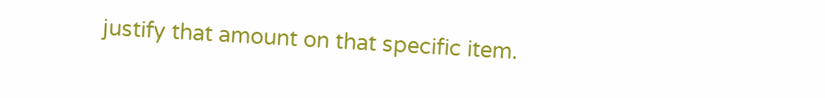justify that amount on that specific item.